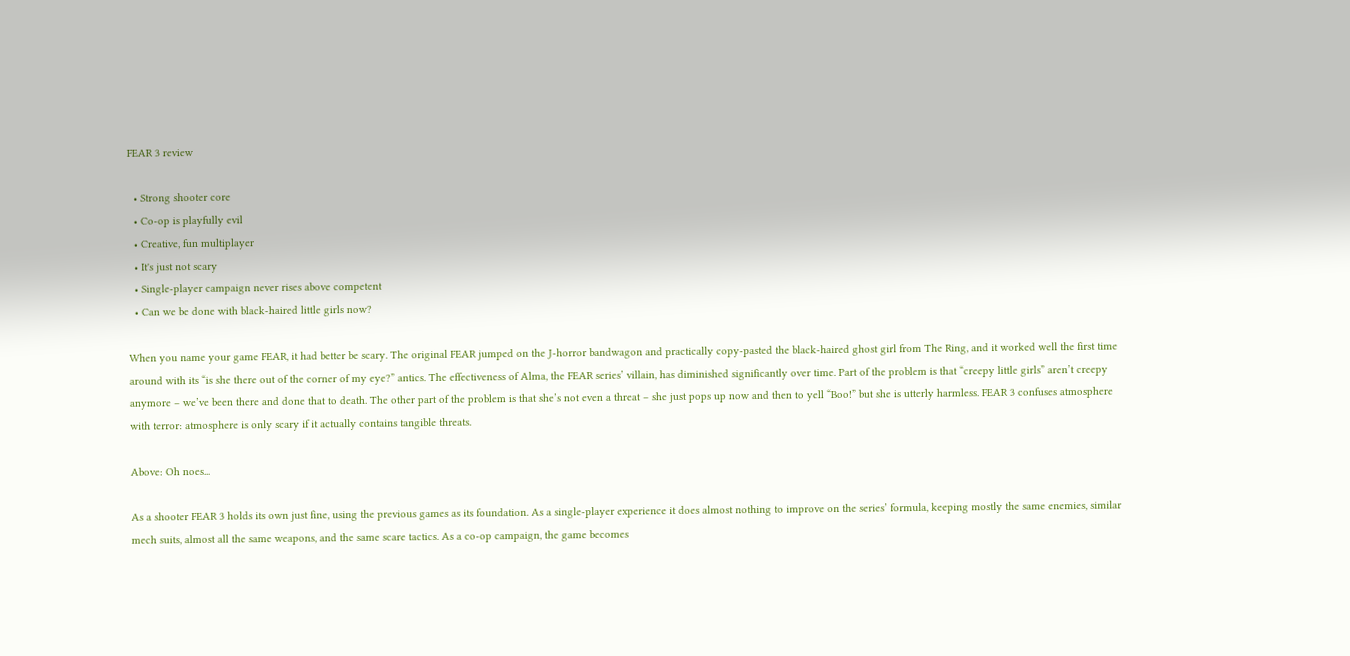FEAR 3 review

  • Strong shooter core
  • Co-op is playfully evil
  • Creative, fun multiplayer
  • It's just not scary
  • Single-player campaign never rises above competent
  • Can we be done with black-haired little girls now?

When you name your game FEAR, it had better be scary. The original FEAR jumped on the J-horror bandwagon and practically copy-pasted the black-haired ghost girl from The Ring, and it worked well the first time around with its “is she there out of the corner of my eye?” antics. The effectiveness of Alma, the FEAR series’ villain, has diminished significantly over time. Part of the problem is that “creepy little girls” aren’t creepy anymore – we’ve been there and done that to death. The other part of the problem is that she’s not even a threat – she just pops up now and then to yell “Boo!” but she is utterly harmless. FEAR 3 confuses atmosphere with terror: atmosphere is only scary if it actually contains tangible threats.

Above: Oh noes...

As a shooter FEAR 3 holds its own just fine, using the previous games as its foundation. As a single-player experience it does almost nothing to improve on the series’ formula, keeping mostly the same enemies, similar mech suits, almost all the same weapons, and the same scare tactics. As a co-op campaign, the game becomes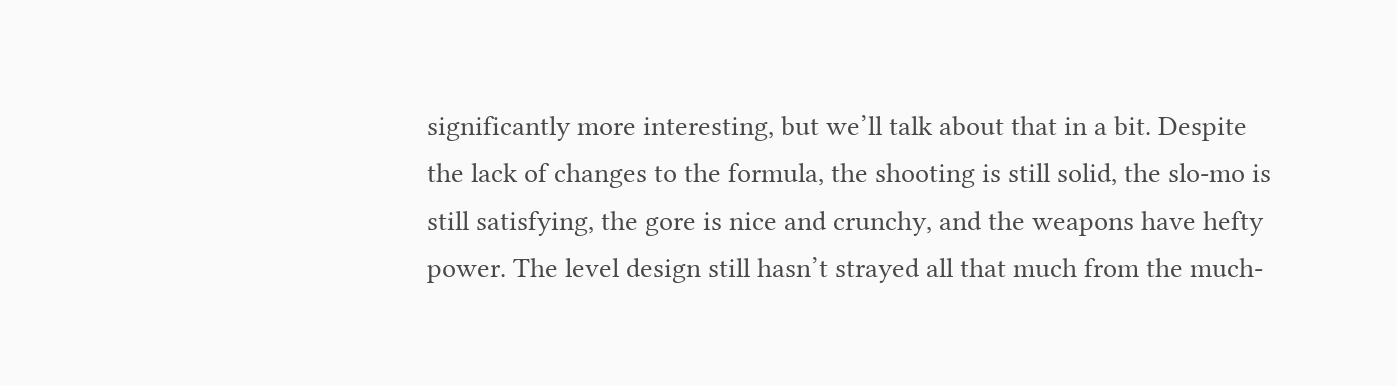significantly more interesting, but we’ll talk about that in a bit. Despite the lack of changes to the formula, the shooting is still solid, the slo-mo is still satisfying, the gore is nice and crunchy, and the weapons have hefty power. The level design still hasn’t strayed all that much from the much-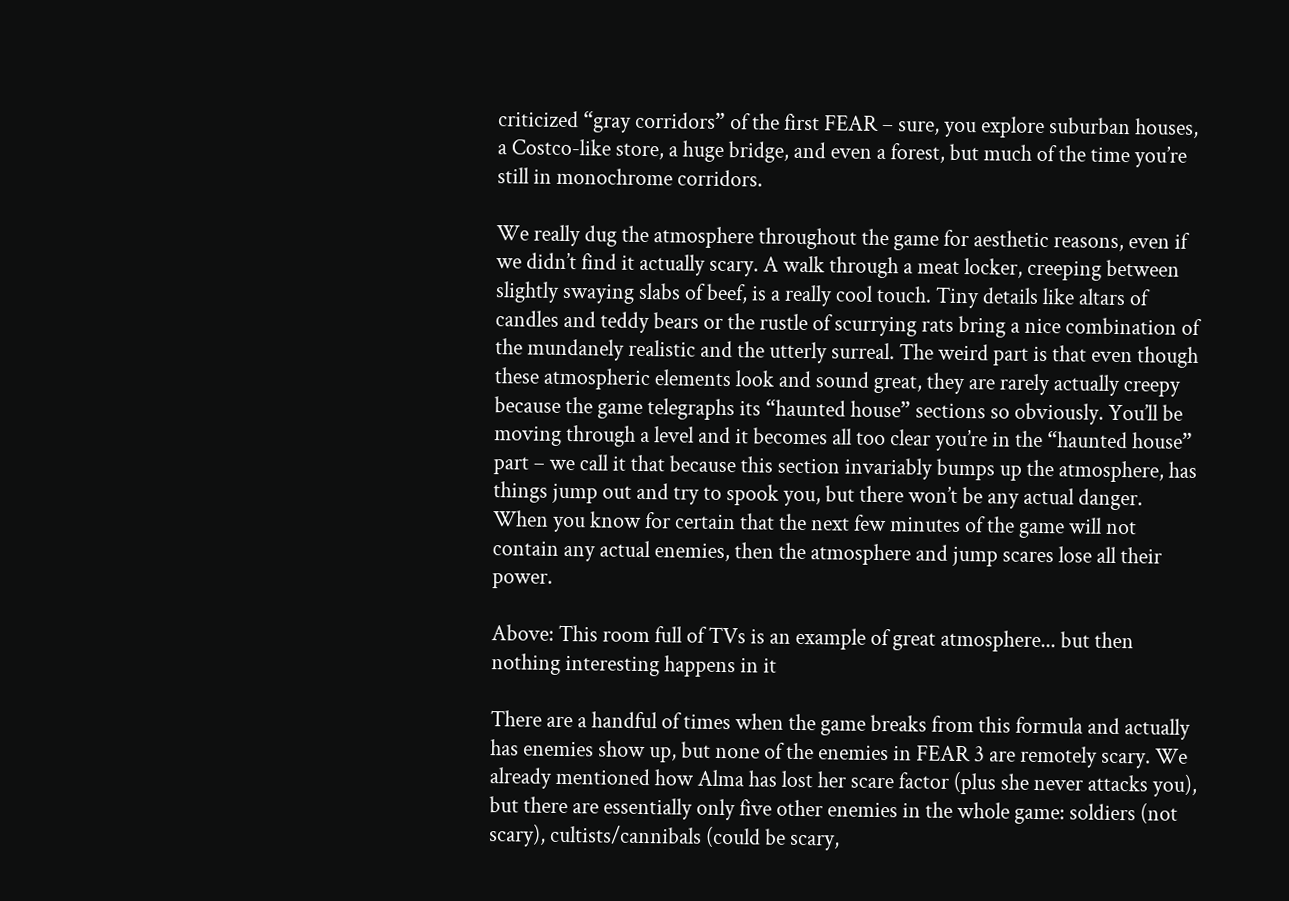criticized “gray corridors” of the first FEAR – sure, you explore suburban houses, a Costco-like store, a huge bridge, and even a forest, but much of the time you’re still in monochrome corridors.

We really dug the atmosphere throughout the game for aesthetic reasons, even if we didn’t find it actually scary. A walk through a meat locker, creeping between slightly swaying slabs of beef, is a really cool touch. Tiny details like altars of candles and teddy bears or the rustle of scurrying rats bring a nice combination of the mundanely realistic and the utterly surreal. The weird part is that even though these atmospheric elements look and sound great, they are rarely actually creepy because the game telegraphs its “haunted house” sections so obviously. You’ll be moving through a level and it becomes all too clear you’re in the “haunted house” part – we call it that because this section invariably bumps up the atmosphere, has things jump out and try to spook you, but there won’t be any actual danger. When you know for certain that the next few minutes of the game will not contain any actual enemies, then the atmosphere and jump scares lose all their power.

Above: This room full of TVs is an example of great atmosphere... but then nothing interesting happens in it

There are a handful of times when the game breaks from this formula and actually has enemies show up, but none of the enemies in FEAR 3 are remotely scary. We already mentioned how Alma has lost her scare factor (plus she never attacks you), but there are essentially only five other enemies in the whole game: soldiers (not scary), cultists/cannibals (could be scary,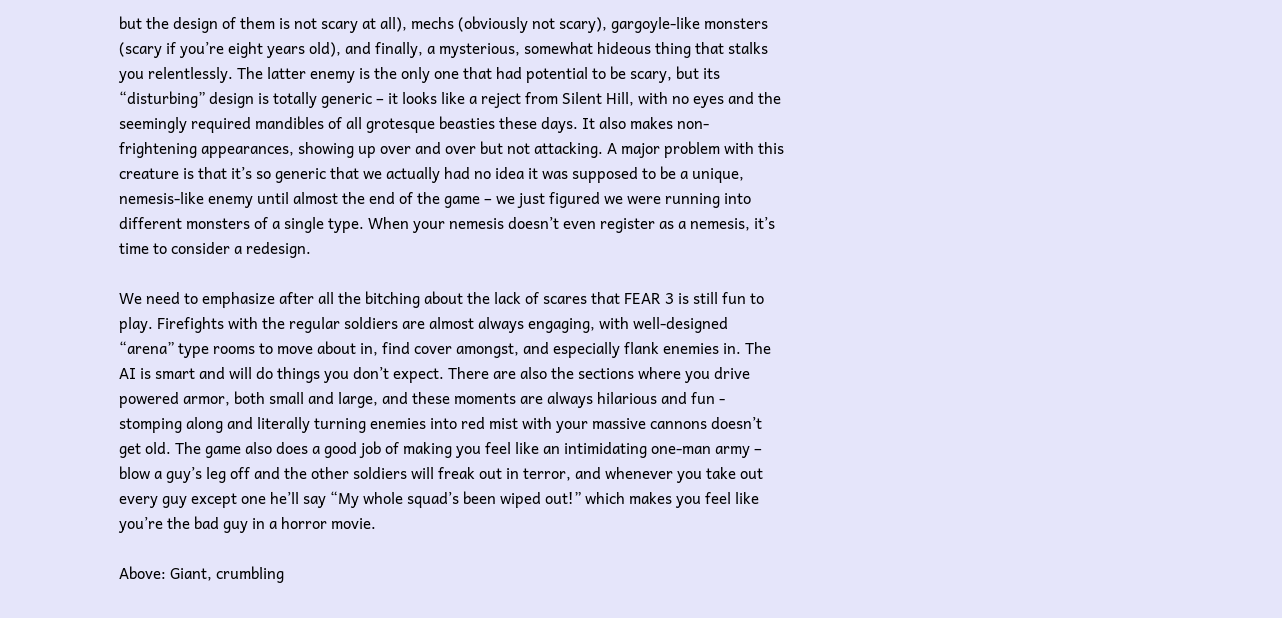but the design of them is not scary at all), mechs (obviously not scary), gargoyle-like monsters (scary if you’re eight years old), and finally, a mysterious, somewhat hideous thing that stalks you relentlessly. The latter enemy is the only one that had potential to be scary, but its “disturbing” design is totally generic – it looks like a reject from Silent Hill, with no eyes and the seemingly required mandibles of all grotesque beasties these days. It also makes non-frightening appearances, showing up over and over but not attacking. A major problem with this creature is that it’s so generic that we actually had no idea it was supposed to be a unique, nemesis-like enemy until almost the end of the game – we just figured we were running into different monsters of a single type. When your nemesis doesn’t even register as a nemesis, it’s time to consider a redesign.

We need to emphasize after all the bitching about the lack of scares that FEAR 3 is still fun to play. Firefights with the regular soldiers are almost always engaging, with well-designed “arena” type rooms to move about in, find cover amongst, and especially flank enemies in. The AI is smart and will do things you don’t expect. There are also the sections where you drive powered armor, both small and large, and these moments are always hilarious and fun - stomping along and literally turning enemies into red mist with your massive cannons doesn’t get old. The game also does a good job of making you feel like an intimidating one-man army – blow a guy’s leg off and the other soldiers will freak out in terror, and whenever you take out every guy except one he’ll say “My whole squad’s been wiped out!” which makes you feel like you’re the bad guy in a horror movie.

Above: Giant, crumbling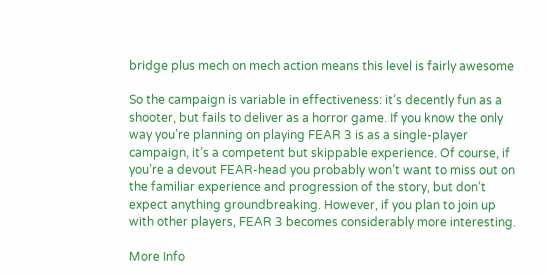bridge plus mech on mech action means this level is fairly awesome

So the campaign is variable in effectiveness: it’s decently fun as a shooter, but fails to deliver as a horror game. If you know the only way you’re planning on playing FEAR 3 is as a single-player campaign, it’s a competent but skippable experience. Of course, if you’re a devout FEAR-head you probably won’t want to miss out on the familiar experience and progression of the story, but don’t expect anything groundbreaking. However, if you plan to join up with other players, FEAR 3 becomes considerably more interesting.

More Info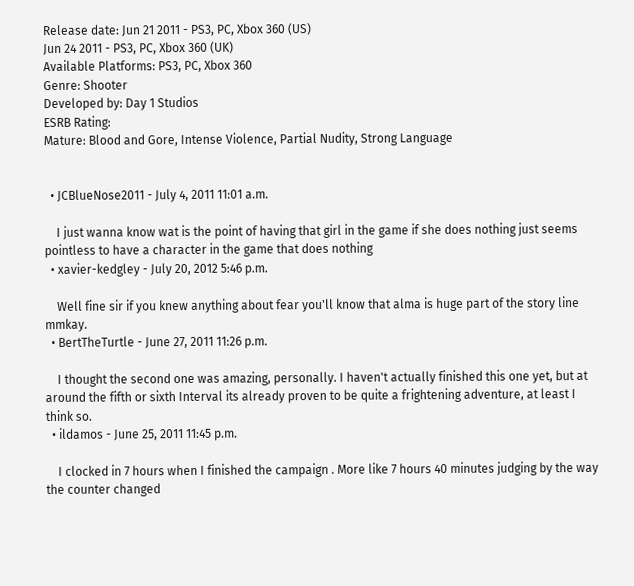Release date: Jun 21 2011 - PS3, PC, Xbox 360 (US)
Jun 24 2011 - PS3, PC, Xbox 360 (UK)
Available Platforms: PS3, PC, Xbox 360
Genre: Shooter
Developed by: Day 1 Studios
ESRB Rating:
Mature: Blood and Gore, Intense Violence, Partial Nudity, Strong Language


  • JCBlueNose2011 - July 4, 2011 11:01 a.m.

    I just wanna know wat is the point of having that girl in the game if she does nothing just seems pointless to have a character in the game that does nothing
  • xavier-kedgley - July 20, 2012 5:46 p.m.

    Well fine sir if you knew anything about fear you'll know that alma is huge part of the story line mmkay.
  • BertTheTurtle - June 27, 2011 11:26 p.m.

    I thought the second one was amazing, personally. I haven't actually finished this one yet, but at around the fifth or sixth Interval its already proven to be quite a frightening adventure, at least I think so.
  • ildamos - June 25, 2011 11:45 p.m.

    I clocked in 7 hours when I finished the campaign . More like 7 hours 40 minutes judging by the way the counter changed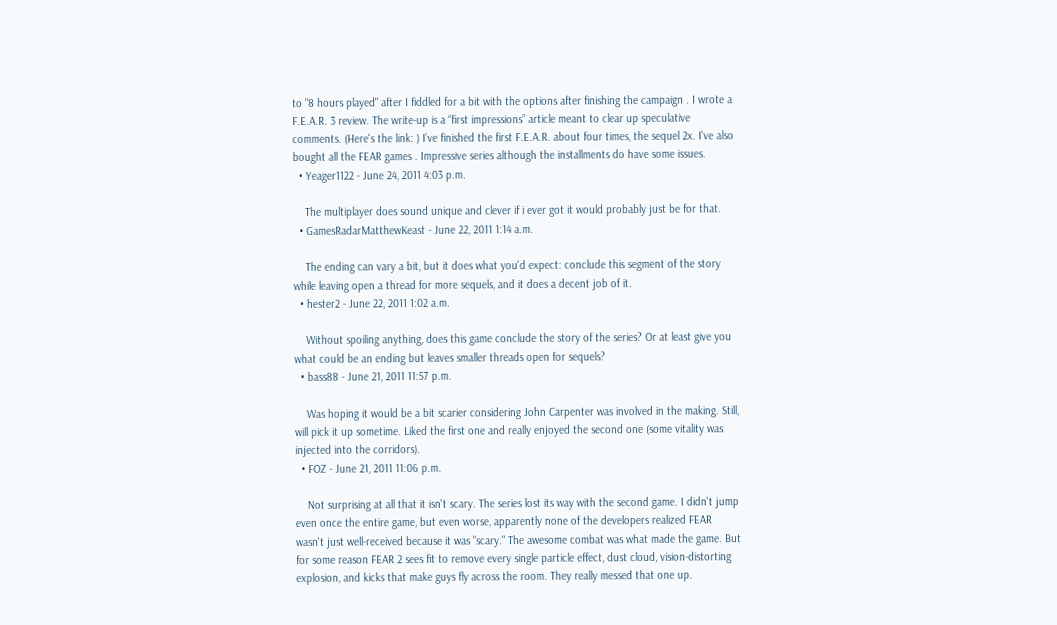to "8 hours played" after I fiddled for a bit with the options after finishing the campaign . I wrote a F.E.A.R. 3 review. The write-up is a “first impressions” article meant to clear up speculative comments. (Here's the link: ) I’ve finished the first F.E.A.R. about four times, the sequel 2x. I've also bought all the FEAR games . Impressive series although the installments do have some issues.
  • Yeager1122 - June 24, 2011 4:03 p.m.

    The multiplayer does sound unique and clever if i ever got it would probably just be for that.
  • GamesRadarMatthewKeast - June 22, 2011 1:14 a.m.

    The ending can vary a bit, but it does what you'd expect: conclude this segment of the story while leaving open a thread for more sequels, and it does a decent job of it.
  • hester2 - June 22, 2011 1:02 a.m.

    Without spoiling anything, does this game conclude the story of the series? Or at least give you what could be an ending but leaves smaller threads open for sequels?
  • bass88 - June 21, 2011 11:57 p.m.

    Was hoping it would be a bit scarier considering John Carpenter was involved in the making. Still, will pick it up sometime. Liked the first one and really enjoyed the second one (some vitality was injected into the corridors).
  • FOZ - June 21, 2011 11:06 p.m.

    Not surprising at all that it isn't scary. The series lost its way with the second game. I didn't jump even once the entire game, but even worse, apparently none of the developers realized FEAR wasn't just well-received because it was "scary." The awesome combat was what made the game. But for some reason FEAR 2 sees fit to remove every single particle effect, dust cloud, vision-distorting explosion, and kicks that make guys fly across the room. They really messed that one up.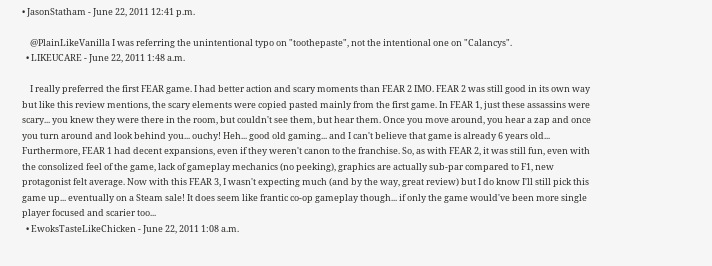• JasonStatham - June 22, 2011 12:41 p.m.

    @PlainLikeVanilla I was referring the unintentional typo on "toothepaste", not the intentional one on "Calancys".
  • LIKEUCARE - June 22, 2011 1:48 a.m.

    I really preferred the first FEAR game. I had better action and scary moments than FEAR 2 IMO. FEAR 2 was still good in its own way but like this review mentions, the scary elements were copied pasted mainly from the first game. In FEAR 1, just these assassins were scary... you knew they were there in the room, but couldn't see them, but hear them. Once you move around, you hear a zap and once you turn around and look behind you... ouchy! Heh... good old gaming... and I can't believe that game is already 6 years old... Furthermore, FEAR 1 had decent expansions, even if they weren't canon to the franchise. So, as with FEAR 2, it was still fun, even with the consolized feel of the game, lack of gameplay mechanics (no peeking), graphics are actually sub-par compared to F1, new protagonist felt average. Now with this FEAR 3, I wasn't expecting much (and by the way, great review) but I do know I'll still pick this game up... eventually on a Steam sale! It does seem like frantic co-op gameplay though... if only the game would've been more single player focused and scarier too...
  • EwoksTasteLikeChicken - June 22, 2011 1:08 a.m.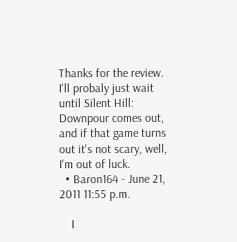Thanks for the review. I'll probaly just wait until Silent Hill: Downpour comes out, and if that game turns out it's not scary, well, I'm out of luck.
  • Baron164 - June 21, 2011 11:55 p.m.

    I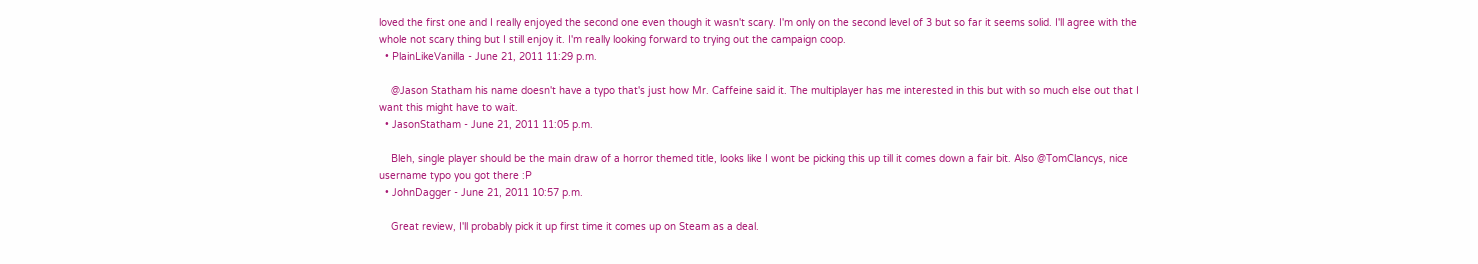loved the first one and I really enjoyed the second one even though it wasn't scary. I'm only on the second level of 3 but so far it seems solid. I'll agree with the whole not scary thing but I still enjoy it. I'm really looking forward to trying out the campaign coop.
  • PlainLikeVanilla - June 21, 2011 11:29 p.m.

    @Jason Statham his name doesn't have a typo that's just how Mr. Caffeine said it. The multiplayer has me interested in this but with so much else out that I want this might have to wait.
  • JasonStatham - June 21, 2011 11:05 p.m.

    Bleh, single player should be the main draw of a horror themed title, looks like I wont be picking this up till it comes down a fair bit. Also @TomClancys, nice username typo you got there :P
  • JohnDagger - June 21, 2011 10:57 p.m.

    Great review, I'll probably pick it up first time it comes up on Steam as a deal.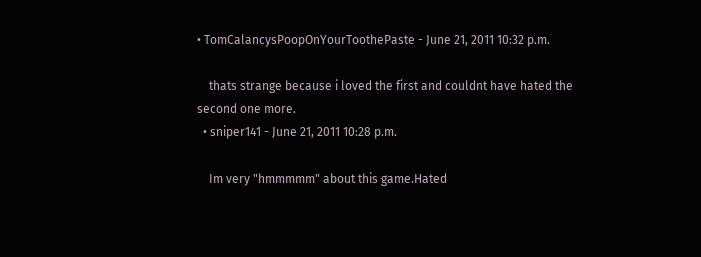• TomCalancysPoopOnYourToothePaste - June 21, 2011 10:32 p.m.

    thats strange because i loved the first and couldnt have hated the second one more.
  • sniper141 - June 21, 2011 10:28 p.m.

    Im very "hmmmmm" about this game.Hated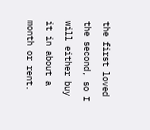the first loved the second, so I will either buy it in about a month or rent.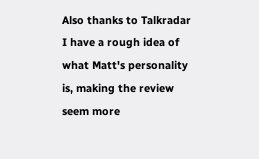Also thanks to Talkradar I have a rough idea of what Matt's personality is, making the review seem more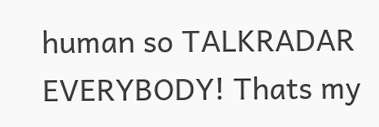human so TALKRADAR EVERYBODY! Thats my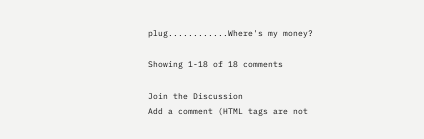plug............Where's my money?

Showing 1-18 of 18 comments

Join the Discussion
Add a comment (HTML tags are not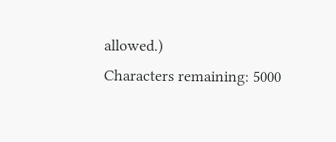allowed.)
Characters remaining: 5000